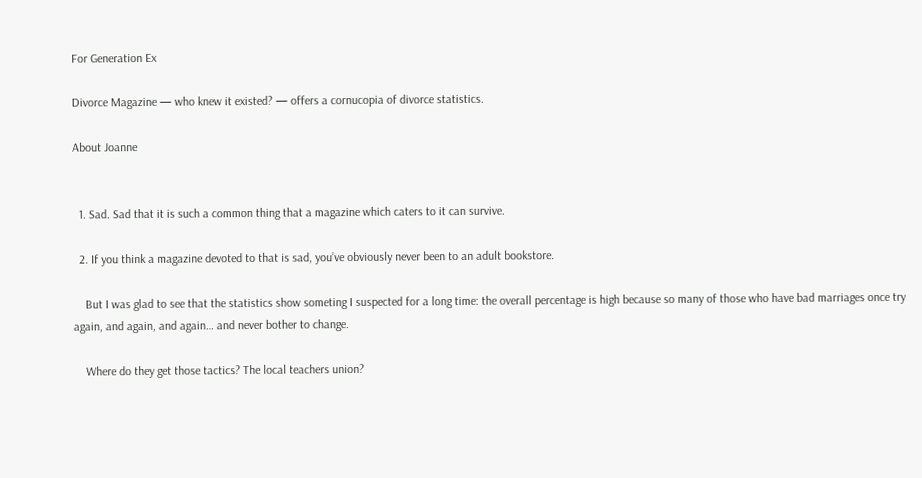For Generation Ex

Divorce Magazine — who knew it existed? — offers a cornucopia of divorce statistics.

About Joanne


  1. Sad. Sad that it is such a common thing that a magazine which caters to it can survive.

  2. If you think a magazine devoted to that is sad, you’ve obviously never been to an adult bookstore.

    But I was glad to see that the statistics show someting I suspected for a long time: the overall percentage is high because so many of those who have bad marriages once try again, and again, and again… and never bother to change.

    Where do they get those tactics? The local teachers union?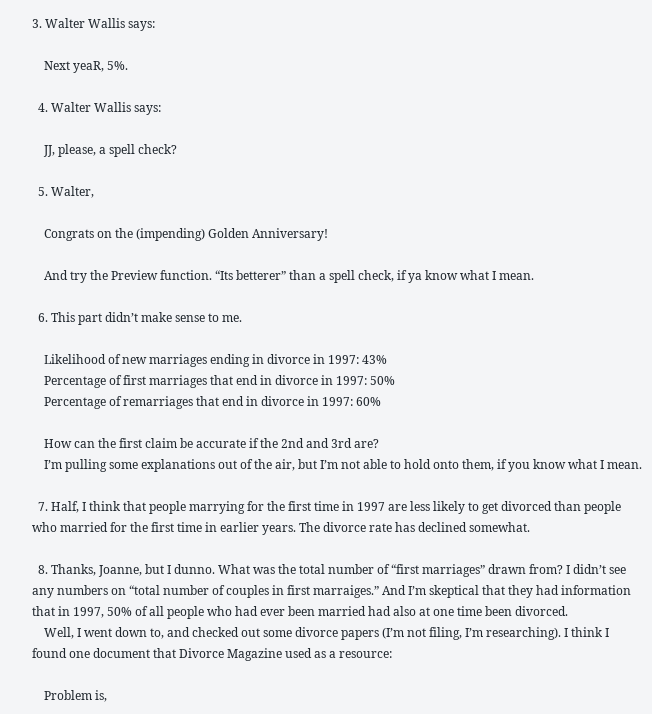3. Walter Wallis says:

    Next yeaR, 5%.

  4. Walter Wallis says:

    JJ, please, a spell check?

  5. Walter,

    Congrats on the (impending) Golden Anniversary!

    And try the Preview function. “Its betterer” than a spell check, if ya know what I mean.

  6. This part didn’t make sense to me.

    Likelihood of new marriages ending in divorce in 1997: 43%
    Percentage of first marriages that end in divorce in 1997: 50%
    Percentage of remarriages that end in divorce in 1997: 60%

    How can the first claim be accurate if the 2nd and 3rd are?
    I’m pulling some explanations out of the air, but I’m not able to hold onto them, if you know what I mean.

  7. Half, I think that people marrying for the first time in 1997 are less likely to get divorced than people who married for the first time in earlier years. The divorce rate has declined somewhat.

  8. Thanks, Joanne, but I dunno. What was the total number of “first marriages” drawn from? I didn’t see any numbers on “total number of couples in first marraiges.” And I’m skeptical that they had information that in 1997, 50% of all people who had ever been married had also at one time been divorced.
    Well, I went down to, and checked out some divorce papers (I’m not filing, I’m researching). I think I found one document that Divorce Magazine used as a resource:

    Problem is,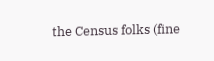the Census folks (fine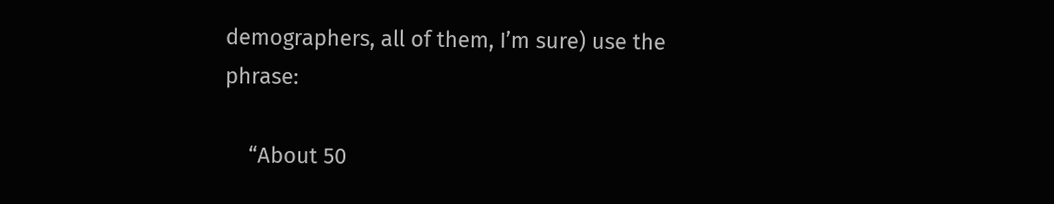demographers, all of them, I’m sure) use the phrase:

    “About 50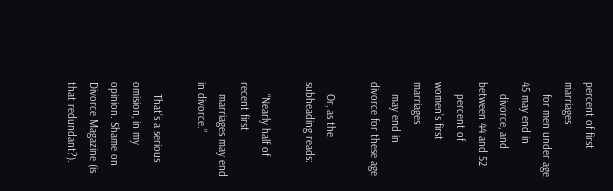percent of first marriages
    for men under age 45 may end in
    divorce, and between 44 and 52
    percent of women’s first marriages
    may end in divorce for these age

    Or, as the subheading reads:

    “Nearly half of recent first
    marriages may end in divorce.”

    That’s a serious omision, in my opinion. Shame on Divorce Magazine (is that redundant?).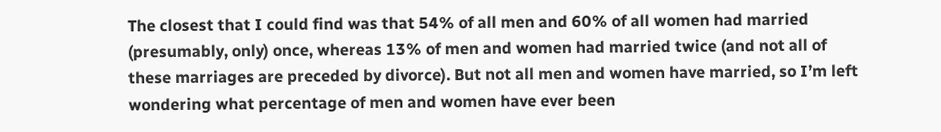The closest that I could find was that 54% of all men and 60% of all women had married (presumably, only) once, whereas 13% of men and women had married twice (and not all of these marriages are preceded by divorce). But not all men and women have married, so I’m left wondering what percentage of men and women have ever been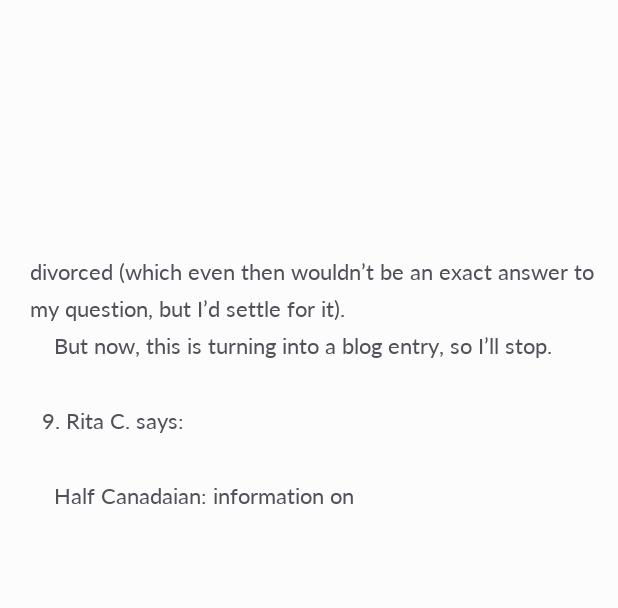divorced (which even then wouldn’t be an exact answer to my question, but I’d settle for it).
    But now, this is turning into a blog entry, so I’ll stop.

  9. Rita C. says:

    Half Canadaian: information on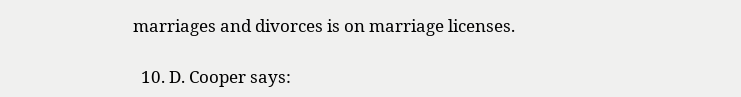marriages and divorces is on marriage licenses.

  10. D. Cooper says: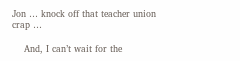Jon … knock off that teacher union crap …

    And, I can’t wait for the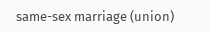same-sex marriage (union)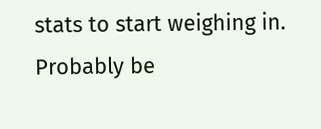stats to start weighing in. Probably be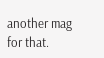another mag for that.